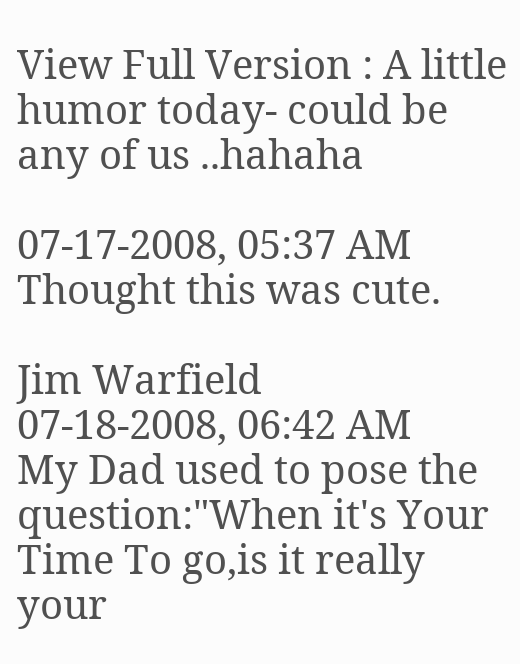View Full Version : A little humor today- could be any of us ..hahaha

07-17-2008, 05:37 AM
Thought this was cute.

Jim Warfield
07-18-2008, 06:42 AM
My Dad used to pose the question:"When it's Your Time To go,is it really your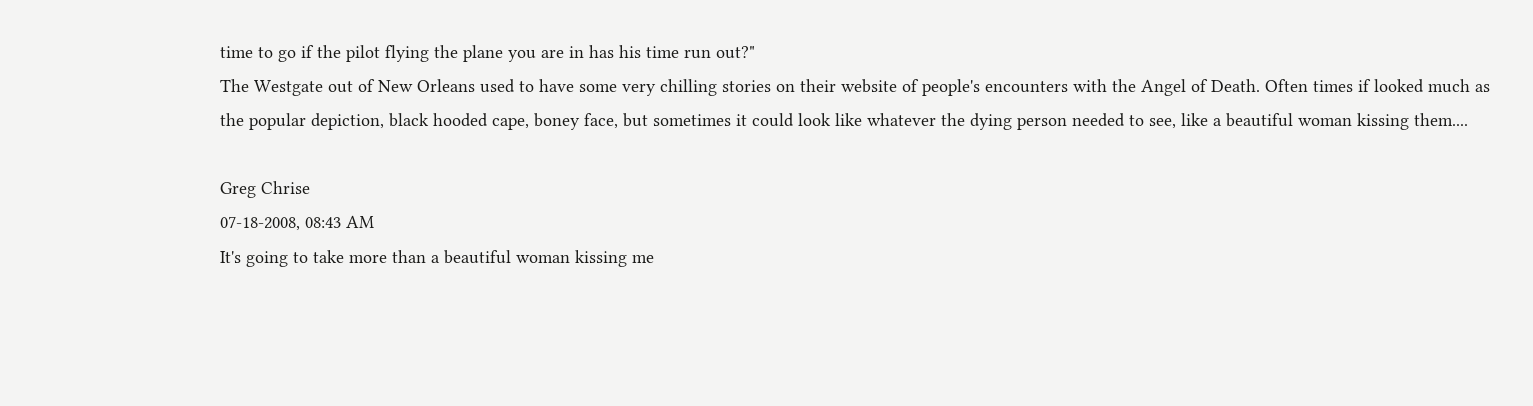time to go if the pilot flying the plane you are in has his time run out?"
The Westgate out of New Orleans used to have some very chilling stories on their website of people's encounters with the Angel of Death. Often times if looked much as the popular depiction, black hooded cape, boney face, but sometimes it could look like whatever the dying person needed to see, like a beautiful woman kissing them....

Greg Chrise
07-18-2008, 08:43 AM
It's going to take more than a beautiful woman kissing me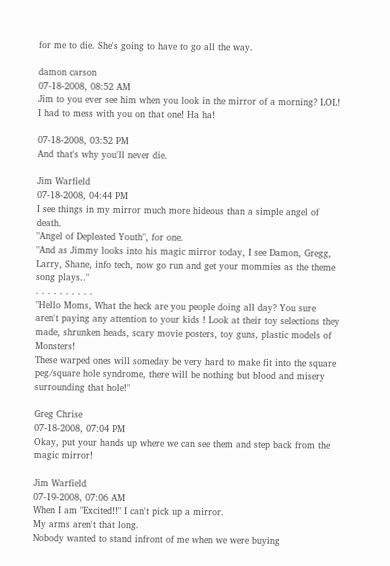for me to die. She's going to have to go all the way.

damon carson
07-18-2008, 08:52 AM
Jim to you ever see him when you look in the mirror of a morning? LOL! I had to mess with you on that one! Ha ha!

07-18-2008, 03:52 PM
And that's why you'll never die.

Jim Warfield
07-18-2008, 04:44 PM
I see things in my mirror much more hideous than a simple angel of death.
"Angel of Depleated Youth", for one.
"And as Jimmy looks into his magic mirror today, I see Damon, Gregg, Larry, Shane, info tech, now go run and get your mommies as the theme song plays.."
. . . . . . . . . .
"Hello Moms, What the heck are you people doing all day? You sure aren't paying any attention to your kids ! Look at their toy selections they made, shrunken heads, scary movie posters, toy guns, plastic models of Monsters!
These warped ones will someday be very hard to make fit into the square peg/square hole syndrome, there will be nothing but blood and misery surrounding that hole!"

Greg Chrise
07-18-2008, 07:04 PM
Okay, put your hands up where we can see them and step back from the magic mirror!

Jim Warfield
07-19-2008, 07:06 AM
When I am "Excited!!" I can't pick up a mirror.
My arms aren't that long.
Nobody wanted to stand infront of me when we were buying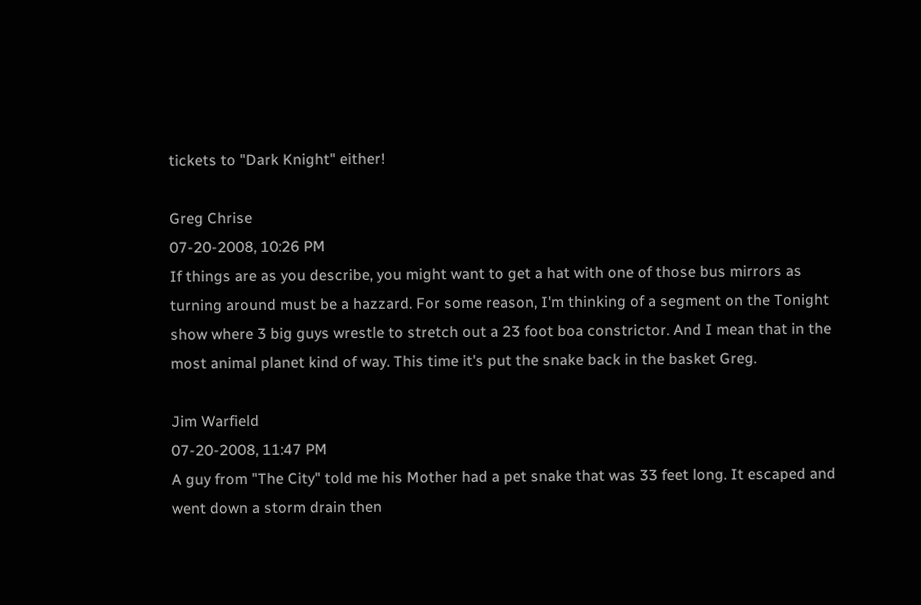tickets to "Dark Knight" either!

Greg Chrise
07-20-2008, 10:26 PM
If things are as you describe, you might want to get a hat with one of those bus mirrors as turning around must be a hazzard. For some reason, I'm thinking of a segment on the Tonight show where 3 big guys wrestle to stretch out a 23 foot boa constrictor. And I mean that in the most animal planet kind of way. This time it's put the snake back in the basket Greg.

Jim Warfield
07-20-2008, 11:47 PM
A guy from "The City" told me his Mother had a pet snake that was 33 feet long. It escaped and went down a storm drain then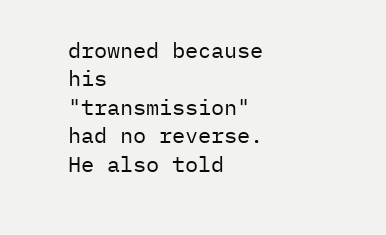drowned because his "transmission" had no reverse.
He also told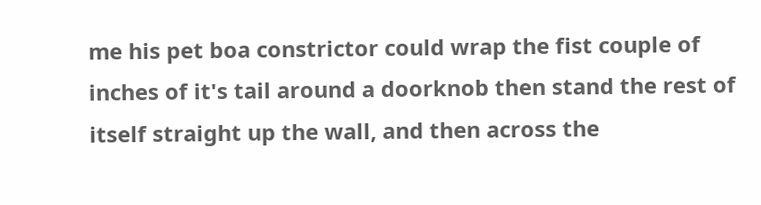me his pet boa constrictor could wrap the fist couple of inches of it's tail around a doorknob then stand the rest of itself straight up the wall, and then across the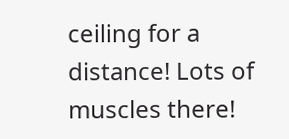ceiling for a distance! Lots of muscles there!